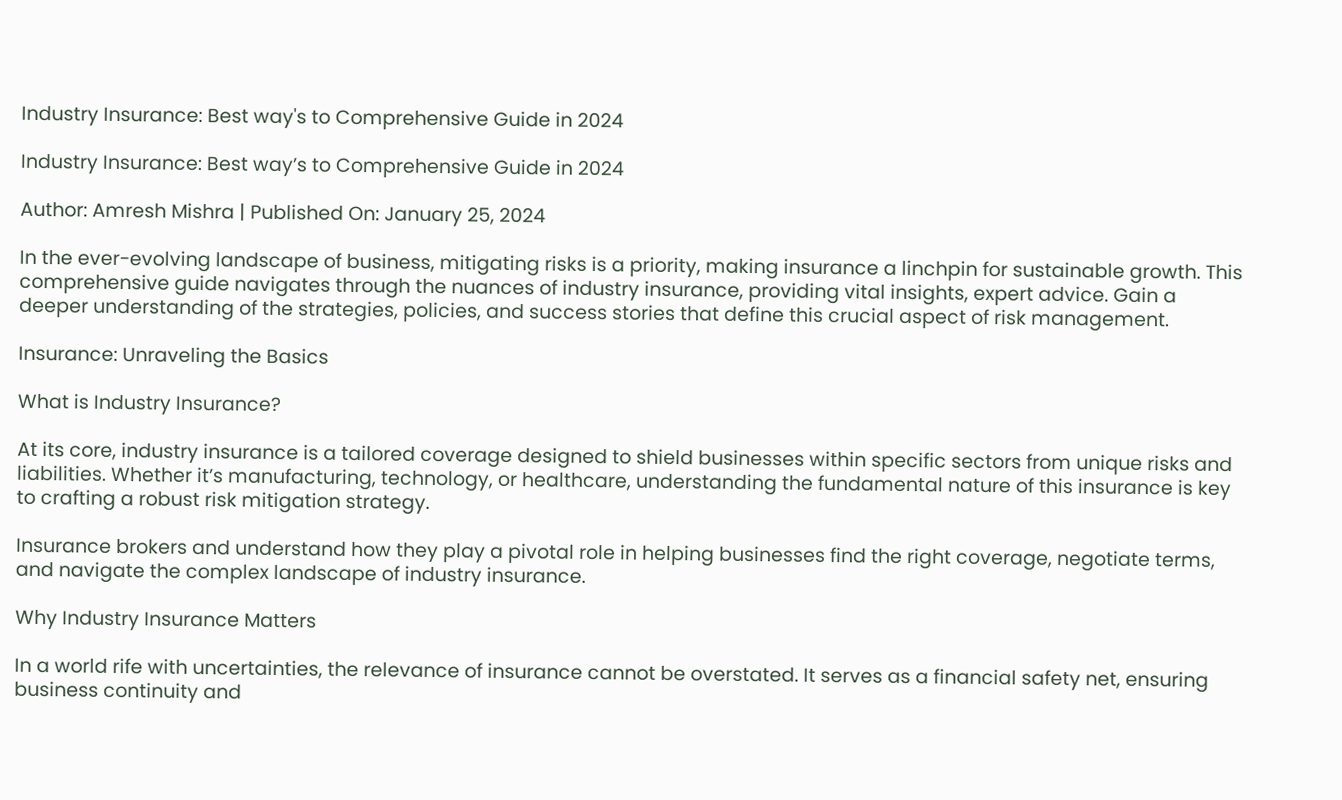Industry Insurance: Best way's to Comprehensive Guide in 2024

Industry Insurance: Best way’s to Comprehensive Guide in 2024

Author: Amresh Mishra | Published On: January 25, 2024

In the ever-evolving landscape of business, mitigating risks is a priority, making insurance a linchpin for sustainable growth. This comprehensive guide navigates through the nuances of industry insurance, providing vital insights, expert advice. Gain a deeper understanding of the strategies, policies, and success stories that define this crucial aspect of risk management.

Insurance: Unraveling the Basics

What is Industry Insurance?

At its core, industry insurance is a tailored coverage designed to shield businesses within specific sectors from unique risks and liabilities. Whether it’s manufacturing, technology, or healthcare, understanding the fundamental nature of this insurance is key to crafting a robust risk mitigation strategy.

Insurance brokers and understand how they play a pivotal role in helping businesses find the right coverage, negotiate terms, and navigate the complex landscape of industry insurance.

Why Industry Insurance Matters

In a world rife with uncertainties, the relevance of insurance cannot be overstated. It serves as a financial safety net, ensuring business continuity and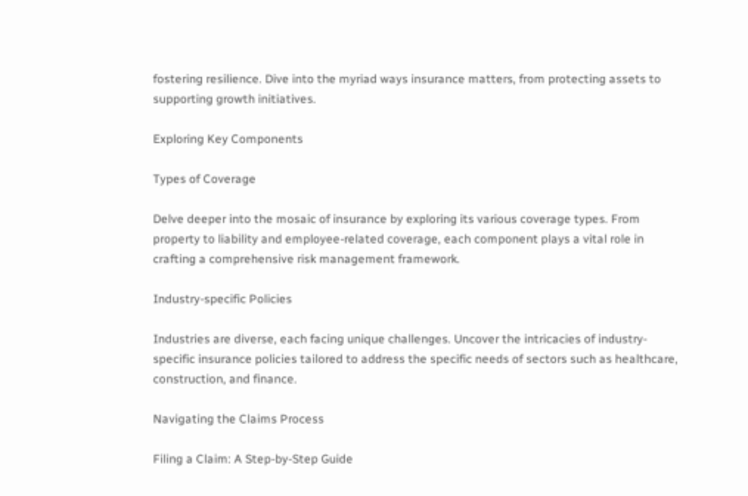fostering resilience. Dive into the myriad ways insurance matters, from protecting assets to supporting growth initiatives.

Exploring Key Components

Types of Coverage

Delve deeper into the mosaic of insurance by exploring its various coverage types. From property to liability and employee-related coverage, each component plays a vital role in crafting a comprehensive risk management framework.

Industry-specific Policies

Industries are diverse, each facing unique challenges. Uncover the intricacies of industry-specific insurance policies tailored to address the specific needs of sectors such as healthcare, construction, and finance.

Navigating the Claims Process

Filing a Claim: A Step-by-Step Guide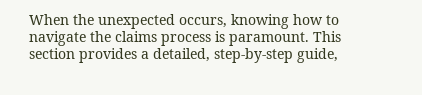When the unexpected occurs, knowing how to navigate the claims process is paramount. This section provides a detailed, step-by-step guide,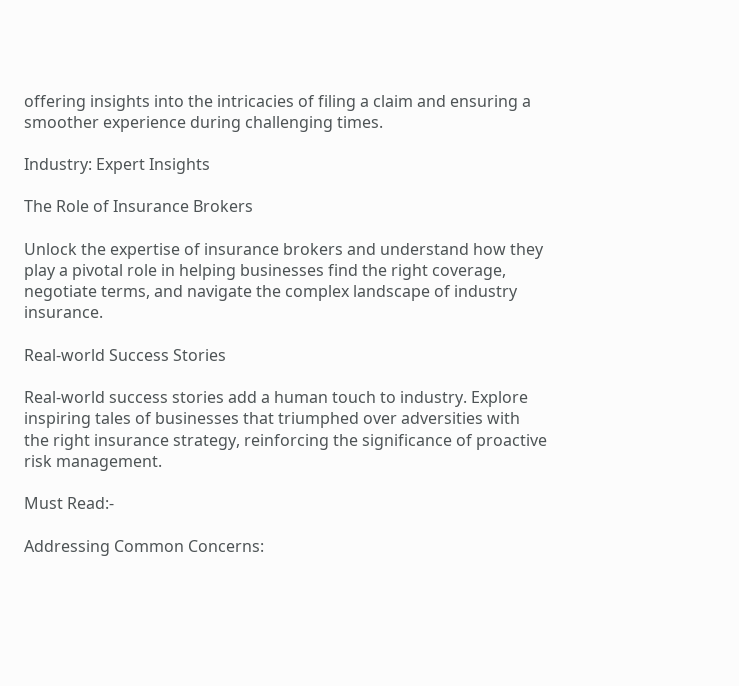offering insights into the intricacies of filing a claim and ensuring a smoother experience during challenging times.

Industry: Expert Insights

The Role of Insurance Brokers

Unlock the expertise of insurance brokers and understand how they play a pivotal role in helping businesses find the right coverage, negotiate terms, and navigate the complex landscape of industry insurance.

Real-world Success Stories

Real-world success stories add a human touch to industry. Explore inspiring tales of businesses that triumphed over adversities with the right insurance strategy, reinforcing the significance of proactive risk management.

Must Read:-

Addressing Common Concerns: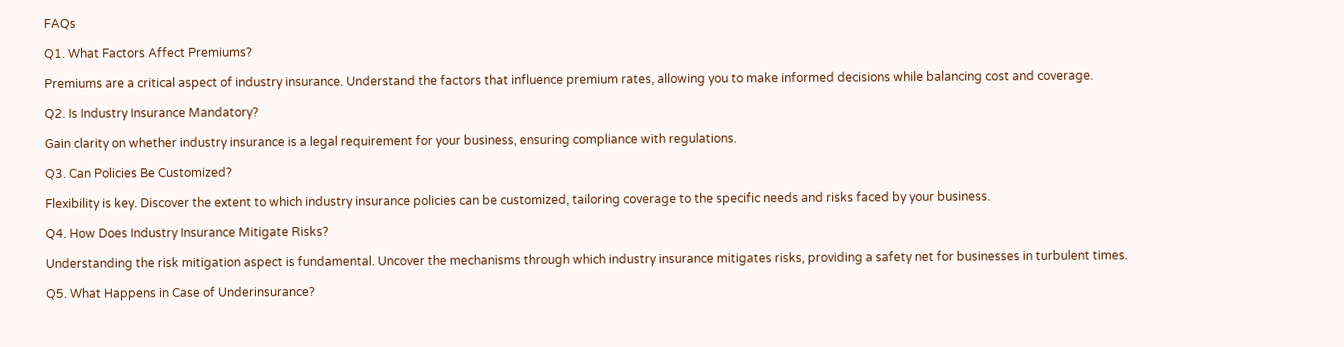FAQs

Q1. What Factors Affect Premiums?

Premiums are a critical aspect of industry insurance. Understand the factors that influence premium rates, allowing you to make informed decisions while balancing cost and coverage.

Q2. Is Industry Insurance Mandatory?

Gain clarity on whether industry insurance is a legal requirement for your business, ensuring compliance with regulations.

Q3. Can Policies Be Customized?

Flexibility is key. Discover the extent to which industry insurance policies can be customized, tailoring coverage to the specific needs and risks faced by your business.

Q4. How Does Industry Insurance Mitigate Risks?

Understanding the risk mitigation aspect is fundamental. Uncover the mechanisms through which industry insurance mitigates risks, providing a safety net for businesses in turbulent times.

Q5. What Happens in Case of Underinsurance?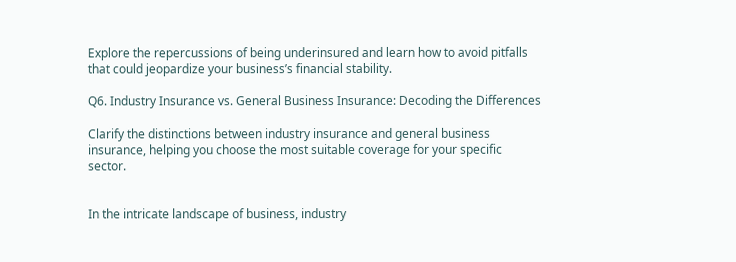Explore the repercussions of being underinsured and learn how to avoid pitfalls that could jeopardize your business’s financial stability.

Q6. Industry Insurance vs. General Business Insurance: Decoding the Differences

Clarify the distinctions between industry insurance and general business insurance, helping you choose the most suitable coverage for your specific sector.


In the intricate landscape of business, industry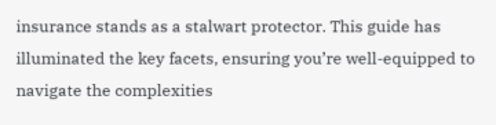insurance stands as a stalwart protector. This guide has illuminated the key facets, ensuring you’re well-equipped to navigate the complexities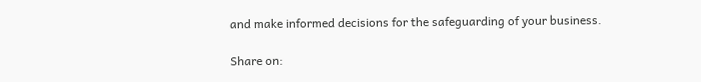and make informed decisions for the safeguarding of your business.

Share on: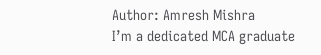Author: Amresh Mishra
I’m a dedicated MCA graduate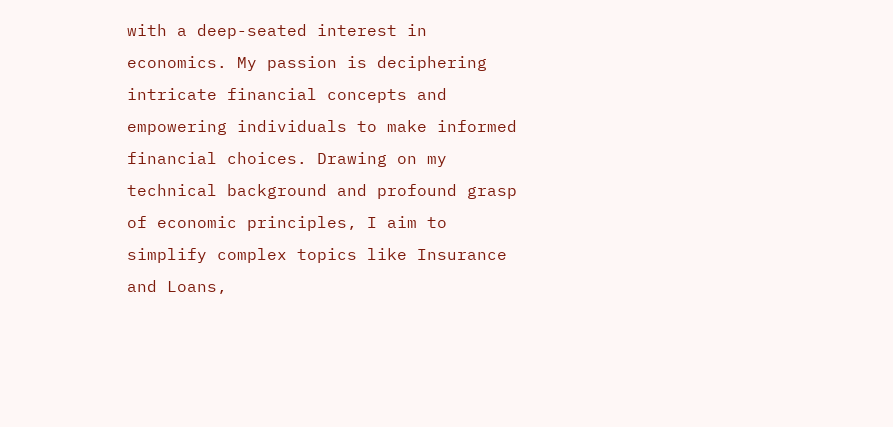with a deep-seated interest in economics. My passion is deciphering intricate financial concepts and empowering individuals to make informed financial choices. Drawing on my technical background and profound grasp of economic principles, I aim to simplify complex topics like Insurance and Loans,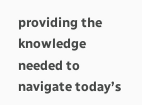providing the knowledge needed to navigate today’s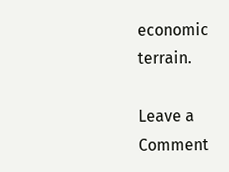economic terrain.

Leave a Comment